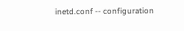inetd.conf -- configuration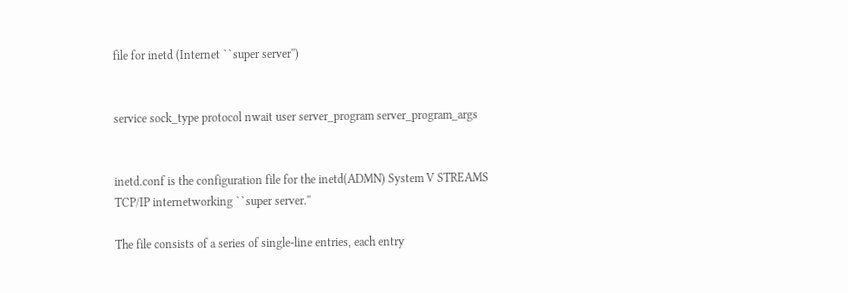file for inetd (Internet ``super server'')


service sock_type protocol nwait user server_program server_program_args


inetd.conf is the configuration file for the inetd(ADMN) System V STREAMS TCP/IP internetworking ``super server.''

The file consists of a series of single-line entries, each entry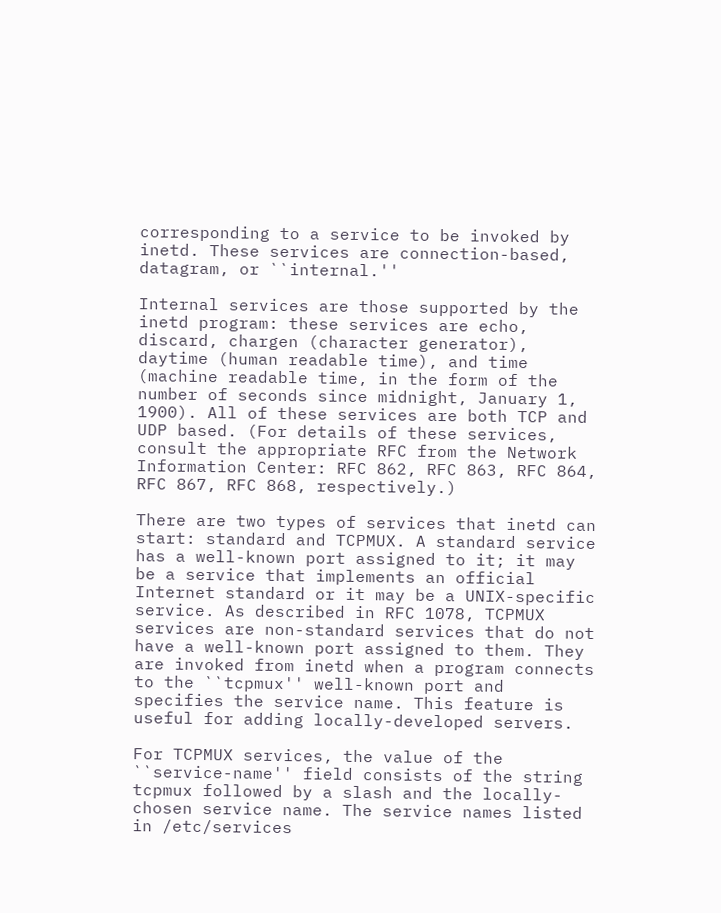corresponding to a service to be invoked by inetd. These services are connection-based, datagram, or ``internal.''

Internal services are those supported by the inetd program: these services are echo, discard, chargen (character generator), daytime (human readable time), and time (machine readable time, in the form of the number of seconds since midnight, January 1, 1900). All of these services are both TCP and UDP based. (For details of these services, consult the appropriate RFC from the Network Information Center: RFC 862, RFC 863, RFC 864, RFC 867, RFC 868, respectively.)

There are two types of services that inetd can start: standard and TCPMUX. A standard service has a well-known port assigned to it; it may be a service that implements an official Internet standard or it may be a UNIX-specific service. As described in RFC 1078, TCPMUX services are non-standard services that do not have a well-known port assigned to them. They are invoked from inetd when a program connects to the ``tcpmux'' well-known port and specifies the service name. This feature is useful for adding locally-developed servers.

For TCPMUX services, the value of the ``service-name'' field consists of the string tcpmux followed by a slash and the locally-chosen service name. The service names listed in /etc/services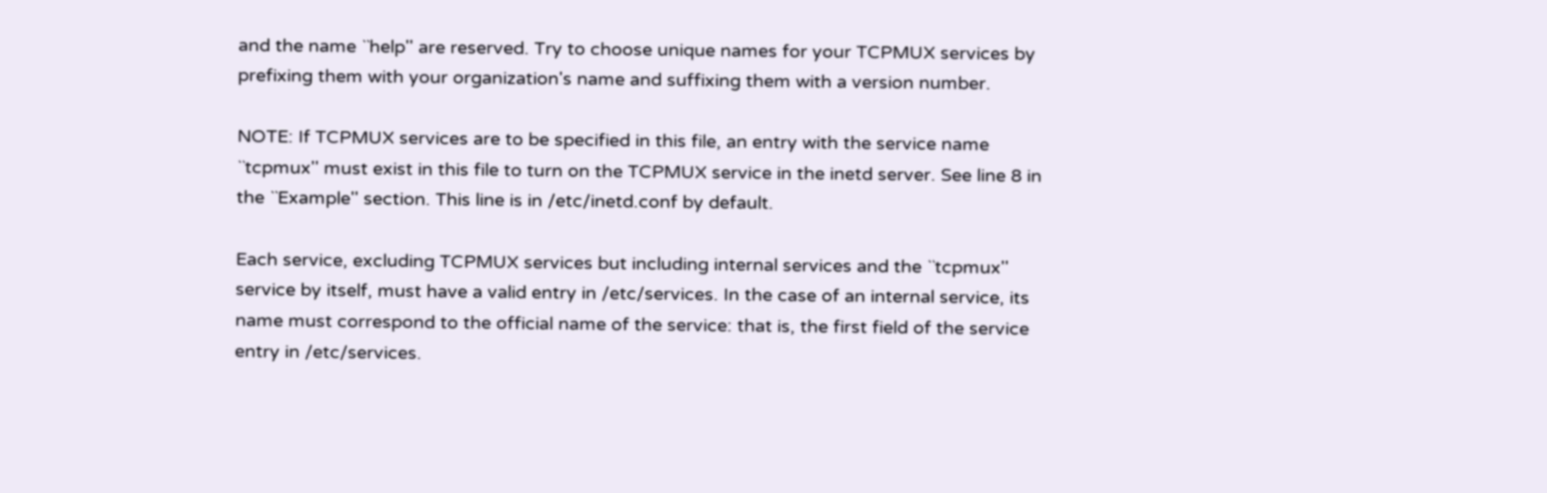and the name ``help'' are reserved. Try to choose unique names for your TCPMUX services by prefixing them with your organization's name and suffixing them with a version number.

NOTE: If TCPMUX services are to be specified in this file, an entry with the service name ``tcpmux'' must exist in this file to turn on the TCPMUX service in the inetd server. See line 8 in the ``Example'' section. This line is in /etc/inetd.conf by default.

Each service, excluding TCPMUX services but including internal services and the ``tcpmux'' service by itself, must have a valid entry in /etc/services. In the case of an internal service, its name must correspond to the official name of the service: that is, the first field of the service entry in /etc/services.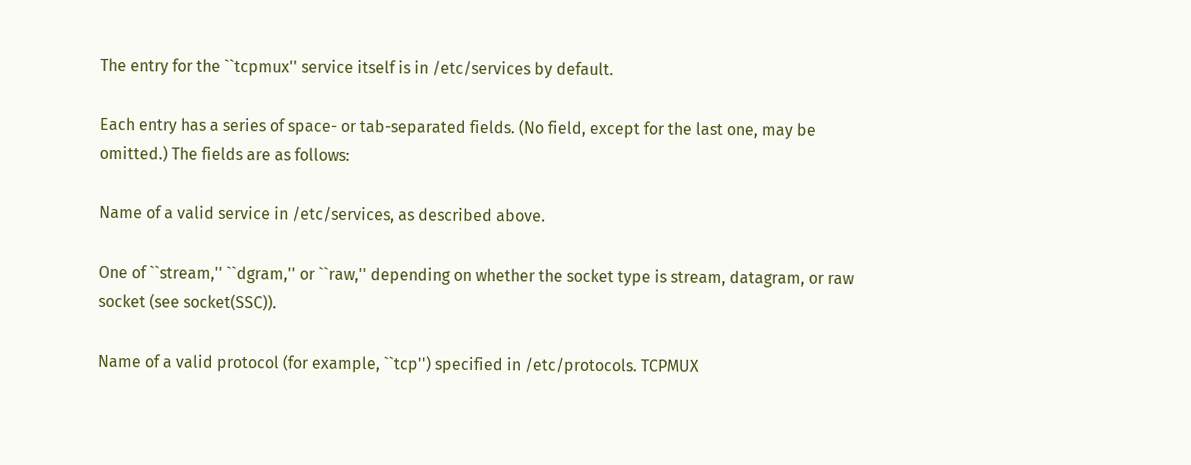The entry for the ``tcpmux'' service itself is in /etc/services by default.

Each entry has a series of space- or tab-separated fields. (No field, except for the last one, may be omitted.) The fields are as follows:

Name of a valid service in /etc/services, as described above.

One of ``stream,'' ``dgram,'' or ``raw,'' depending on whether the socket type is stream, datagram, or raw socket (see socket(SSC)).

Name of a valid protocol (for example, ``tcp'') specified in /etc/protocols. TCPMUX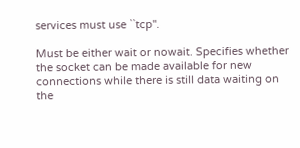services must use ``tcp''.

Must be either wait or nowait. Specifies whether the socket can be made available for new connections while there is still data waiting on the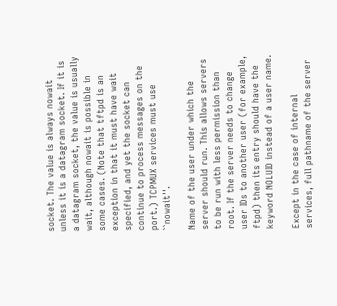socket. The value is always nowait unless it is a datagram socket. If it is a datagram socket, the value is usually wait, although nowait is possible in some cases. (Note that tftpd is an exception in that it must have wait specified, and yet the socket can continue to process messages on the port.) TCPMUX services must use ``nowait''.

Name of the user under which the server should run. This allows servers to be run with less permission than root. If the server needs to change user IDs to another user (for example, ftpd) then its entry should have the keyword NOLUID instead of a user name.

Except in the case of internal services, full pathname of the server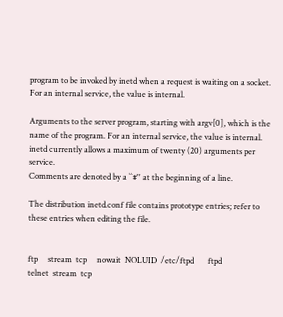program to be invoked by inetd when a request is waiting on a socket. For an internal service, the value is internal.

Arguments to the server program, starting with argv[0], which is the name of the program. For an internal service, the value is internal. inetd currently allows a maximum of twenty (20) arguments per service.
Comments are denoted by a ``#'' at the beginning of a line.

The distribution inetd.conf file contains prototype entries; refer to these entries when editing the file.


ftp     stream  tcp     nowait  NOLUID  /etc/ftpd       ftpd
telnet  stream  tcp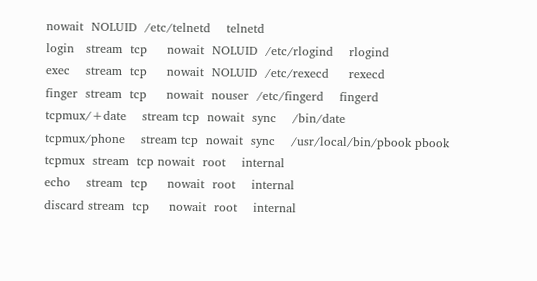nowait  NOLUID  /etc/telnetd    telnetd
login   stream  tcp     nowait  NOLUID  /etc/rlogind    rlogind
exec    stream  tcp     nowait  NOLUID  /etc/rexecd     rexecd
finger  stream  tcp     nowait  nouser  /etc/fingerd    fingerd
tcpmux/+date    stream tcp  nowait  sync    /bin/date
tcpmux/phone    stream tcp  nowait  sync    /usr/local/bin/pbook pbook
tcpmux  stream  tcp nowait  root    internal
echo    stream  tcp     nowait  root    internal
discard stream  tcp     nowait  root    internal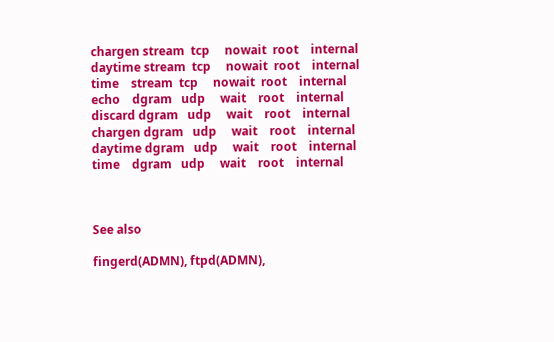chargen stream  tcp     nowait  root    internal
daytime stream  tcp     nowait  root    internal
time    stream  tcp     nowait  root    internal
echo    dgram   udp     wait    root    internal
discard dgram   udp     wait    root    internal
chargen dgram   udp     wait    root    internal
daytime dgram   udp     wait    root    internal
time    dgram   udp     wait    root    internal



See also

fingerd(ADMN), ftpd(ADMN),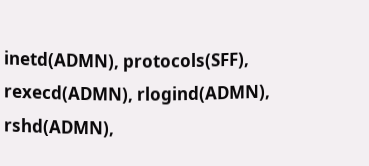inetd(ADMN), protocols(SFF), rexecd(ADMN), rlogind(ADMN), rshd(ADMN),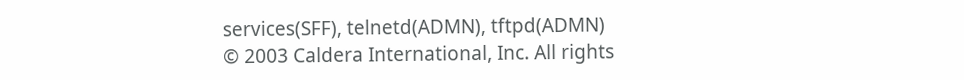services(SFF), telnetd(ADMN), tftpd(ADMN)
© 2003 Caldera International, Inc. All rights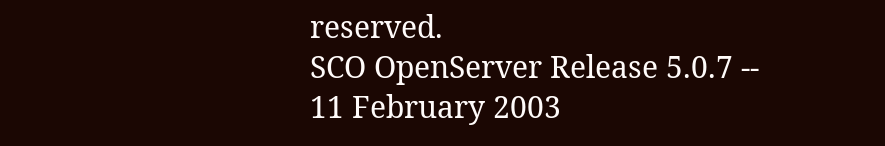reserved.
SCO OpenServer Release 5.0.7 -- 11 February 2003